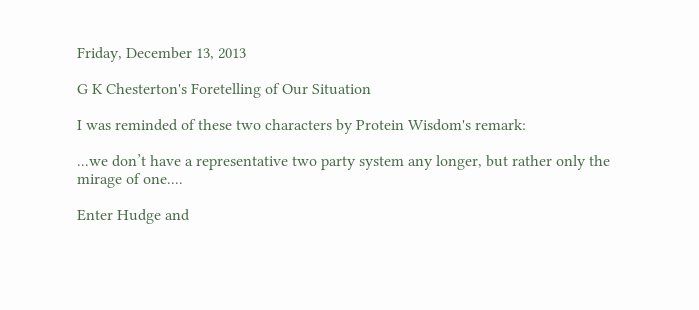Friday, December 13, 2013

G K Chesterton's Foretelling of Our Situation

I was reminded of these two characters by Protein Wisdom's remark:

...we don’t have a representative two party system any longer, but rather only the mirage of one....

Enter Hudge and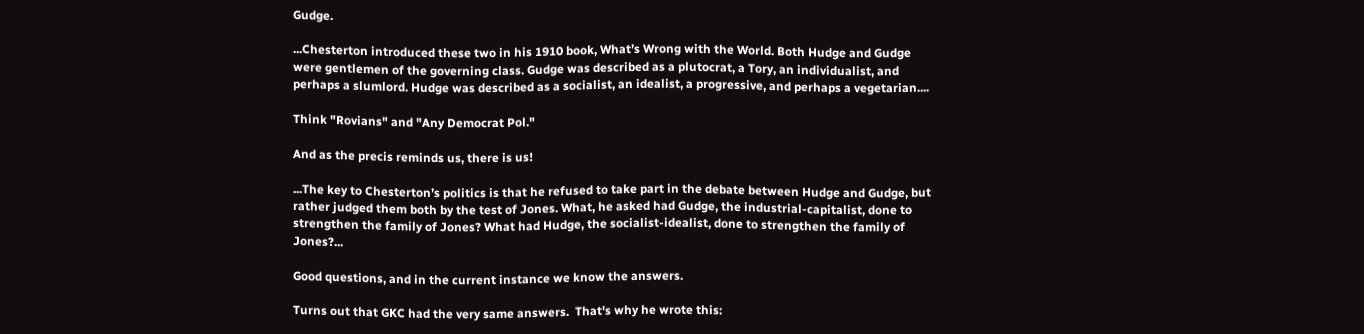Gudge.

...Chesterton introduced these two in his 1910 book, What’s Wrong with the World. Both Hudge and Gudge were gentlemen of the governing class. Gudge was described as a plutocrat, a Tory, an individualist, and perhaps a slumlord. Hudge was described as a socialist, an idealist, a progressive, and perhaps a vegetarian....

Think "Rovians" and "Any Democrat Pol."

And as the precis reminds us, there is us!

...The key to Chesterton’s politics is that he refused to take part in the debate between Hudge and Gudge, but rather judged them both by the test of Jones. What, he asked had Gudge, the industrial-capitalist, done to strengthen the family of Jones? What had Hudge, the socialist-idealist, done to strengthen the family of Jones?...

Good questions, and in the current instance we know the answers.

Turns out that GKC had the very same answers.  That's why he wrote this: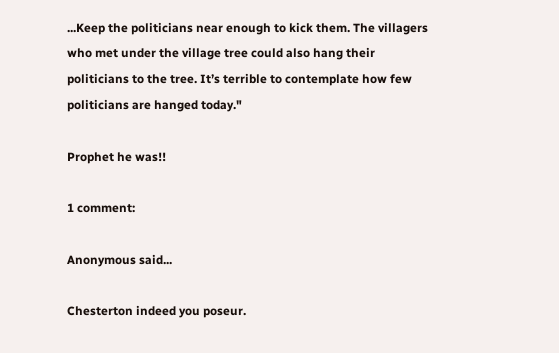...Keep the politicians near enough to kick them. The villagers who met under the village tree could also hang their politicians to the tree. It’s terrible to contemplate how few politicians are hanged today."

Prophet he was!!

1 comment:

Anonymous said...

Chesterton indeed you poseur.